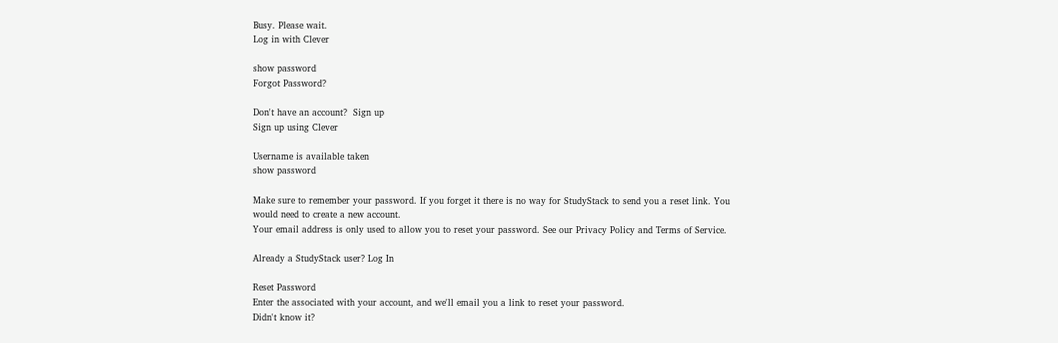Busy. Please wait.
Log in with Clever

show password
Forgot Password?

Don't have an account?  Sign up
Sign up using Clever

Username is available taken
show password

Make sure to remember your password. If you forget it there is no way for StudyStack to send you a reset link. You would need to create a new account.
Your email address is only used to allow you to reset your password. See our Privacy Policy and Terms of Service.

Already a StudyStack user? Log In

Reset Password
Enter the associated with your account, and we'll email you a link to reset your password.
Didn't know it?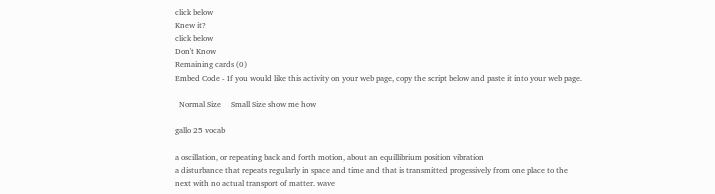click below
Knew it?
click below
Don't Know
Remaining cards (0)
Embed Code - If you would like this activity on your web page, copy the script below and paste it into your web page.

  Normal Size     Small Size show me how

gallo 25 vocab

a oscillation, or repeating back and forth motion, about an equillibrium position vibration
a disturbance that repeats regularly in space and time and that is transmitted progessively from one place to the next with no actual transport of matter. wave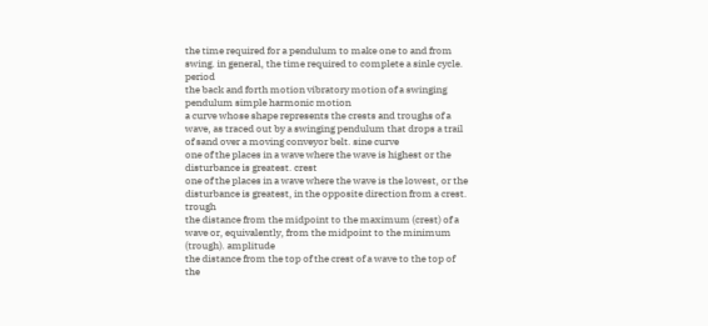the time required for a pendulum to make one to and from swing. in general, the time required to complete a sinle cycle. period
the back and forth motion vibratory motion of a swinging pendulum simple harmonic motion
a curve whose shape represents the crests and troughs of a wave, as traced out by a swinging pendulum that drops a trail of sand over a moving conveyor belt. sine curve
one of the places in a wave where the wave is highest or the disturbance is greatest. crest
one of the places in a wave where the wave is the lowest, or the disturbance is greatest, in the opposite direction from a crest. trough
the distance from the midpoint to the maximum (crest) of a wave or, equivalently, from the midpoint to the minimum (trough). amplitude
the distance from the top of the crest of a wave to the top of the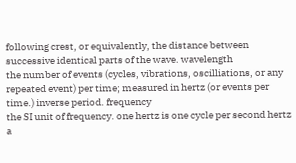following crest, or equivalently, the distance between successive identical parts of the wave. wavelength
the number of events (cycles, vibrations, oscilliations, or any repeated event) per time; measured in hertz (or events per time.) inverse period. frequency
the SI unit of frequency. one hertz is one cycle per second hertz
a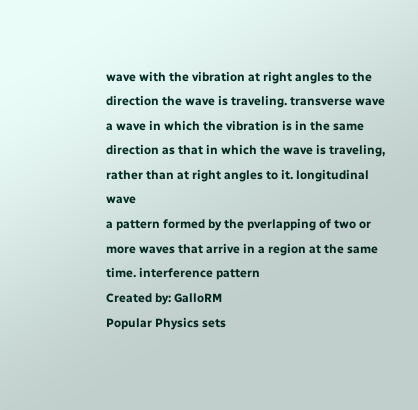wave with the vibration at right angles to the direction the wave is traveling. transverse wave
a wave in which the vibration is in the same direction as that in which the wave is traveling, rather than at right angles to it. longitudinal wave
a pattern formed by the pverlapping of two or more waves that arrive in a region at the same time. interference pattern
Created by: GalloRM
Popular Physics sets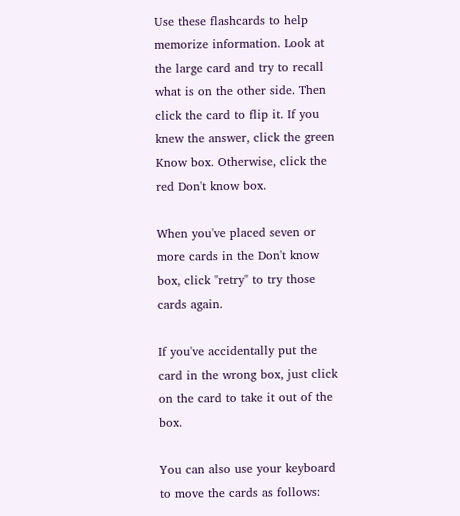Use these flashcards to help memorize information. Look at the large card and try to recall what is on the other side. Then click the card to flip it. If you knew the answer, click the green Know box. Otherwise, click the red Don't know box.

When you've placed seven or more cards in the Don't know box, click "retry" to try those cards again.

If you've accidentally put the card in the wrong box, just click on the card to take it out of the box.

You can also use your keyboard to move the cards as follows: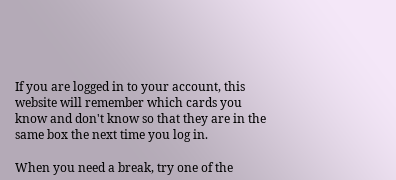If you are logged in to your account, this website will remember which cards you know and don't know so that they are in the same box the next time you log in.

When you need a break, try one of the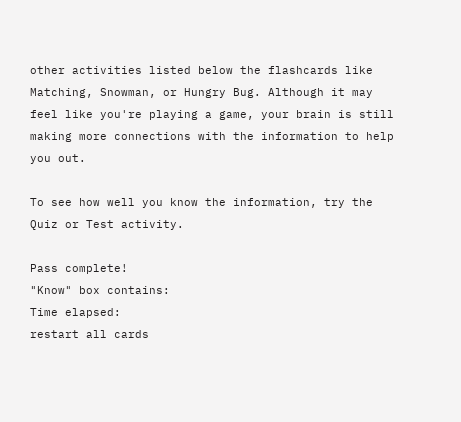other activities listed below the flashcards like Matching, Snowman, or Hungry Bug. Although it may feel like you're playing a game, your brain is still making more connections with the information to help you out.

To see how well you know the information, try the Quiz or Test activity.

Pass complete!
"Know" box contains:
Time elapsed:
restart all cards